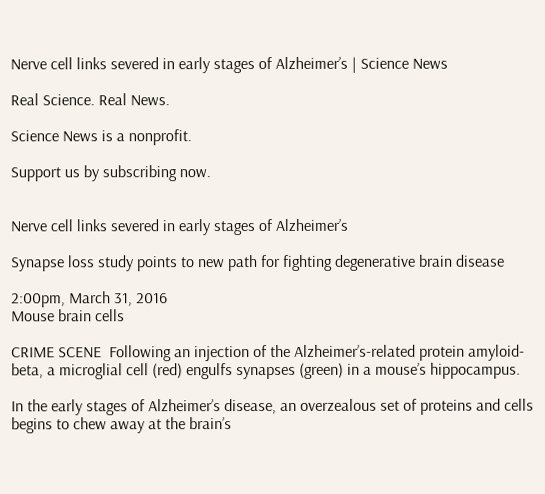Nerve cell links severed in early stages of Alzheimer’s | Science News

Real Science. Real News.

Science News is a nonprofit.

Support us by subscribing now.


Nerve cell links severed in early stages of Alzheimer’s

Synapse loss study points to new path for fighting degenerative brain disease

2:00pm, March 31, 2016
Mouse brain cells

CRIME SCENE  Following an injection of the Alzheimer’s-related protein amyloid-beta, a microglial cell (red) engulfs synapses (green) in a mouse’s hippocampus.

In the early stages of Alzheimer’s disease, an overzealous set of proteins and cells begins to chew away at the brain’s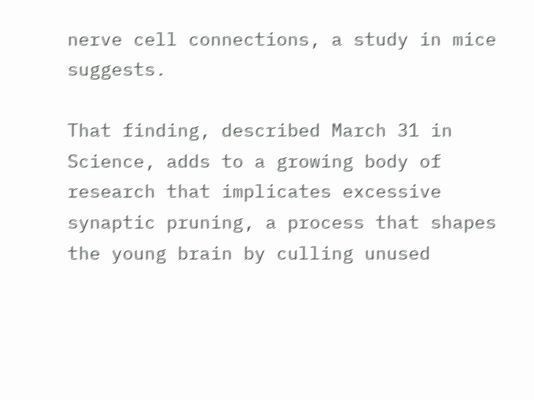nerve cell connections, a study in mice suggests.

That finding, described March 31 in Science, adds to a growing body of research that implicates excessive synaptic pruning, a process that shapes the young brain by culling unused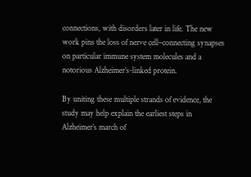connections, with disorders later in life. The new work pins the loss of nerve cell–connecting synapses on particular immune system molecules and a notorious Alzheimer’s-linked protein.

By uniting these multiple strands of evidence, the study may help explain the earliest steps in Alzheimer’s march of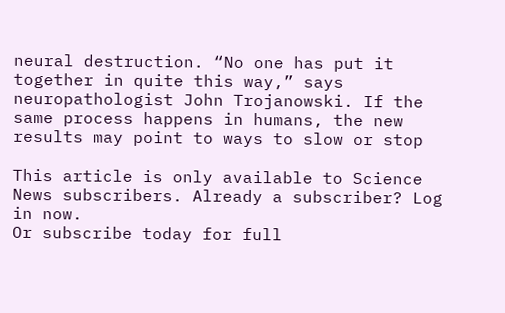neural destruction. “No one has put it together in quite this way,” says neuropathologist John Trojanowski. If the same process happens in humans, the new results may point to ways to slow or stop

This article is only available to Science News subscribers. Already a subscriber? Log in now.
Or subscribe today for full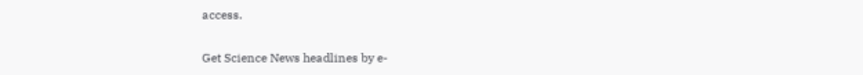access.

Get Science News headlines by e-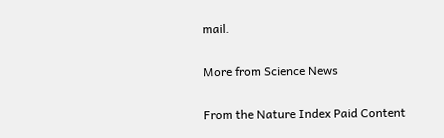mail.

More from Science News

From the Nature Index Paid Content